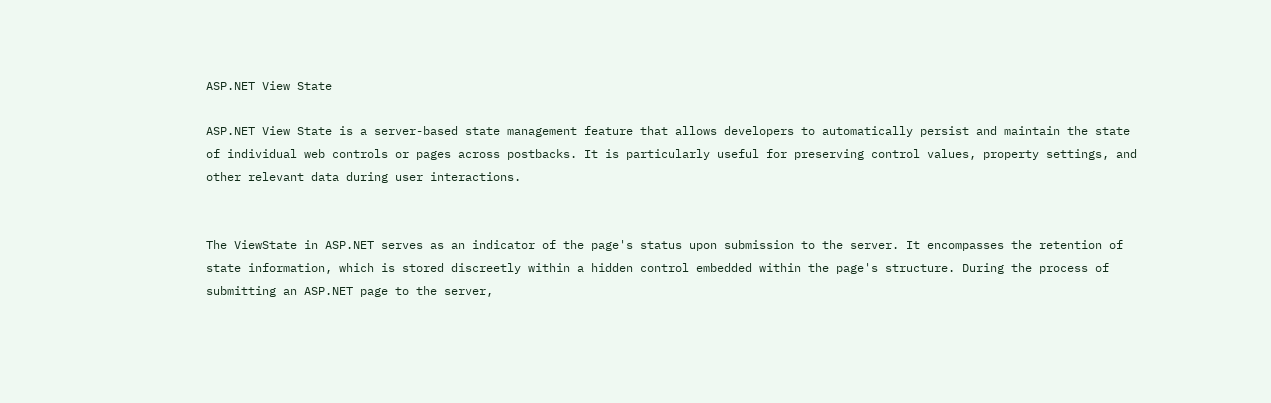ASP.NET View State

ASP.NET View State is a server-based state management feature that allows developers to automatically persist and maintain the state of individual web controls or pages across postbacks. It is particularly useful for preserving control values, property settings, and other relevant data during user interactions.


The ViewState in ASP.NET serves as an indicator of the page's status upon submission to the server. It encompasses the retention of state information, which is stored discreetly within a hidden control embedded within the page's structure. During the process of submitting an ASP.NET page to the server,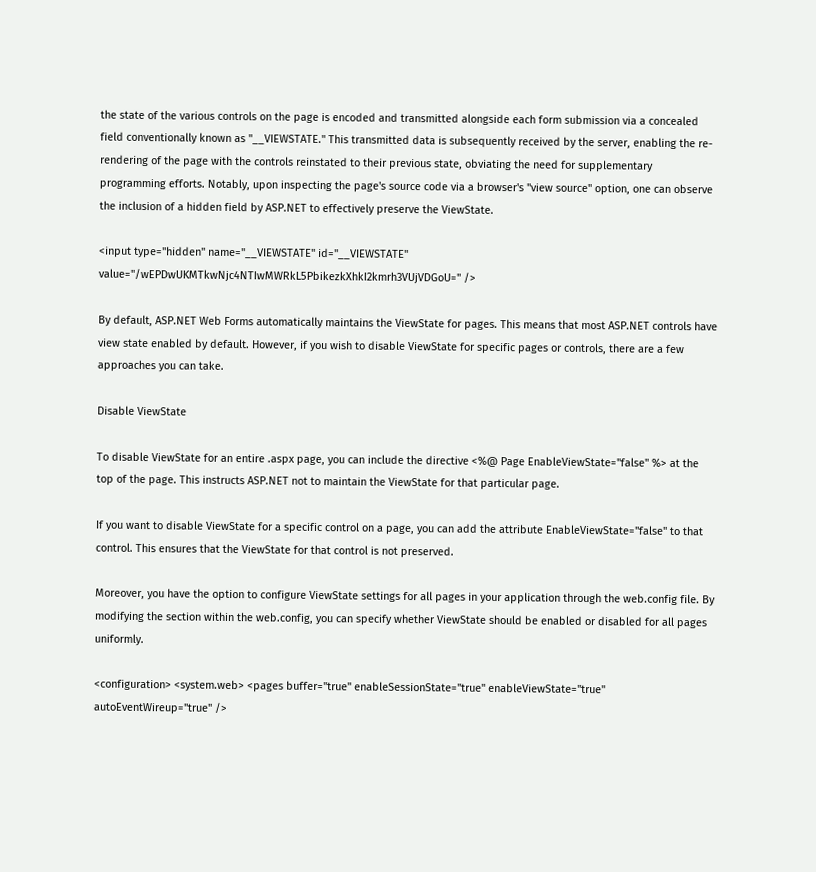the state of the various controls on the page is encoded and transmitted alongside each form submission via a concealed field conventionally known as "__VIEWSTATE." This transmitted data is subsequently received by the server, enabling the re-rendering of the page with the controls reinstated to their previous state, obviating the need for supplementary programming efforts. Notably, upon inspecting the page's source code via a browser's "view source" option, one can observe the inclusion of a hidden field by ASP.NET to effectively preserve the ViewState.

<input type="hidden" name="__VIEWSTATE" id="__VIEWSTATE" value="/wEPDwUKMTkwNjc4NTIwMWRkL5PbikezkXhkI2kmrh3VUjVDGoU=" />

By default, ASP.NET Web Forms automatically maintains the ViewState for pages. This means that most ASP.NET controls have view state enabled by default. However, if you wish to disable ViewState for specific pages or controls, there are a few approaches you can take.

Disable ViewState

To disable ViewState for an entire .aspx page, you can include the directive <%@ Page EnableViewState="false" %> at the top of the page. This instructs ASP.NET not to maintain the ViewState for that particular page.

If you want to disable ViewState for a specific control on a page, you can add the attribute EnableViewState="false" to that control. This ensures that the ViewState for that control is not preserved.

Moreover, you have the option to configure ViewState settings for all pages in your application through the web.config file. By modifying the section within the web.config, you can specify whether ViewState should be enabled or disabled for all pages uniformly.

<configuration> <system.web> <pages buffer="true" enableSessionState="true" enableViewState="true" autoEventWireup="true" />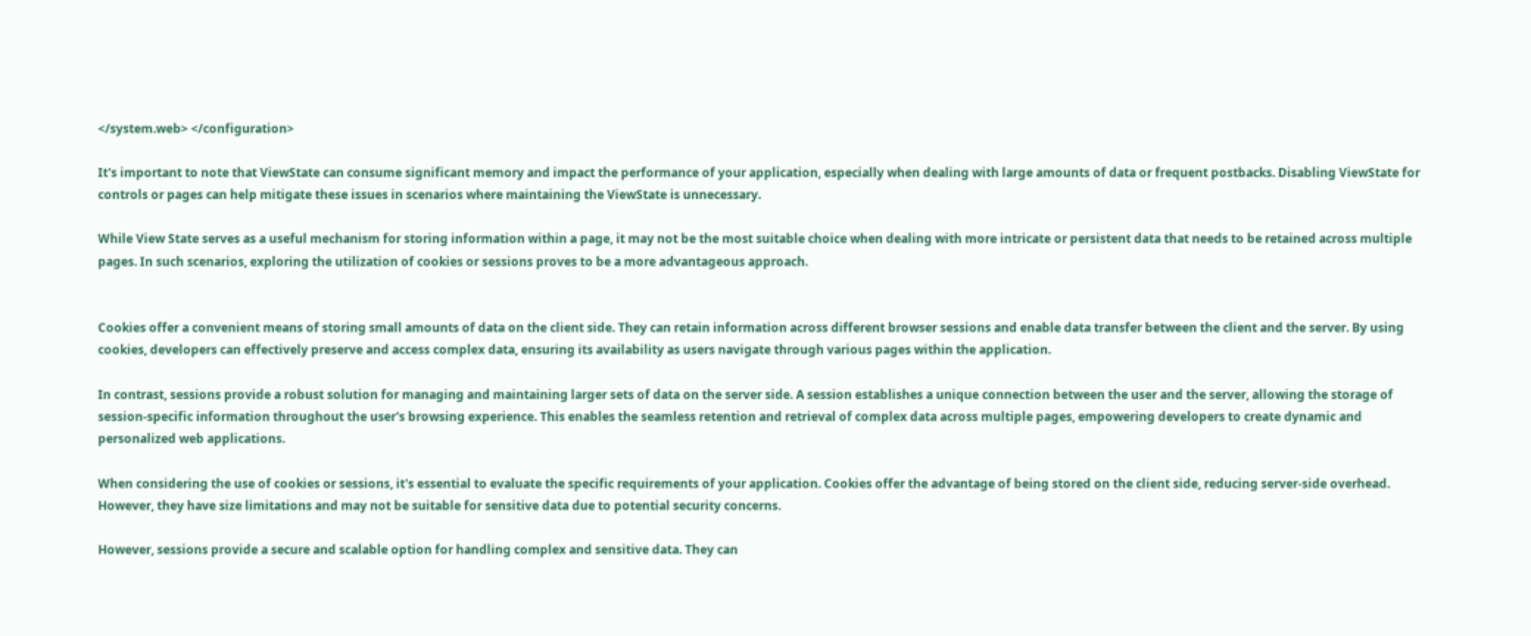</system.web> </configuration>

It's important to note that ViewState can consume significant memory and impact the performance of your application, especially when dealing with large amounts of data or frequent postbacks. Disabling ViewState for controls or pages can help mitigate these issues in scenarios where maintaining the ViewState is unnecessary.

While View State serves as a useful mechanism for storing information within a page, it may not be the most suitable choice when dealing with more intricate or persistent data that needs to be retained across multiple pages. In such scenarios, exploring the utilization of cookies or sessions proves to be a more advantageous approach.


Cookies offer a convenient means of storing small amounts of data on the client side. They can retain information across different browser sessions and enable data transfer between the client and the server. By using cookies, developers can effectively preserve and access complex data, ensuring its availability as users navigate through various pages within the application.

In contrast, sessions provide a robust solution for managing and maintaining larger sets of data on the server side. A session establishes a unique connection between the user and the server, allowing the storage of session-specific information throughout the user's browsing experience. This enables the seamless retention and retrieval of complex data across multiple pages, empowering developers to create dynamic and personalized web applications.

When considering the use of cookies or sessions, it's essential to evaluate the specific requirements of your application. Cookies offer the advantage of being stored on the client side, reducing server-side overhead. However, they have size limitations and may not be suitable for sensitive data due to potential security concerns.

However, sessions provide a secure and scalable option for handling complex and sensitive data. They can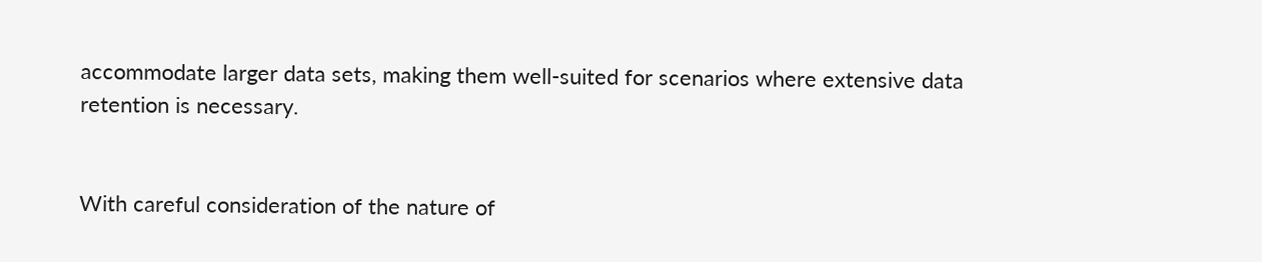accommodate larger data sets, making them well-suited for scenarios where extensive data retention is necessary.


With careful consideration of the nature of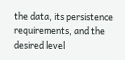the data, its persistence requirements, and the desired level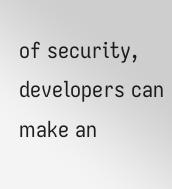of security, developers can make an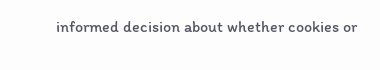informed decision about whether cookies or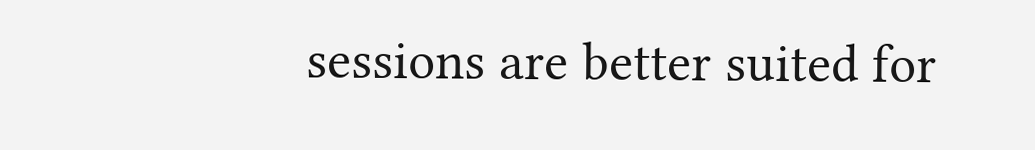sessions are better suited for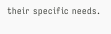their specific needs.